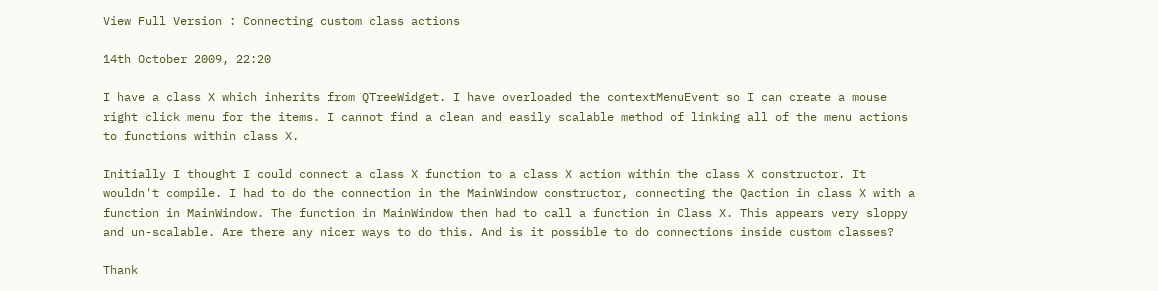View Full Version : Connecting custom class actions

14th October 2009, 22:20

I have a class X which inherits from QTreeWidget. I have overloaded the contextMenuEvent so I can create a mouse right click menu for the items. I cannot find a clean and easily scalable method of linking all of the menu actions to functions within class X.

Initially I thought I could connect a class X function to a class X action within the class X constructor. It wouldn't compile. I had to do the connection in the MainWindow constructor, connecting the Qaction in class X with a function in MainWindow. The function in MainWindow then had to call a function in Class X. This appears very sloppy and un-scalable. Are there any nicer ways to do this. And is it possible to do connections inside custom classes?

Thank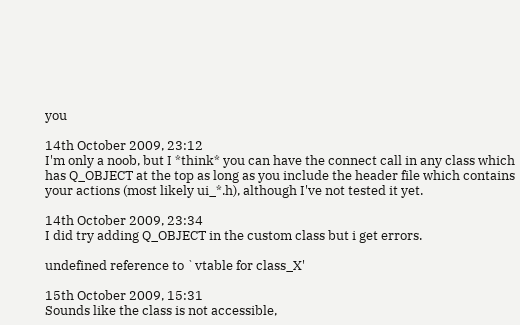you

14th October 2009, 23:12
I'm only a noob, but I *think* you can have the connect call in any class which has Q_OBJECT at the top as long as you include the header file which contains your actions (most likely ui_*.h), although I've not tested it yet.

14th October 2009, 23:34
I did try adding Q_OBJECT in the custom class but i get errors.

undefined reference to `vtable for class_X'

15th October 2009, 15:31
Sounds like the class is not accessible,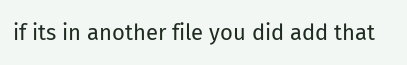if its in another file you did add that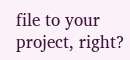file to your project, right?